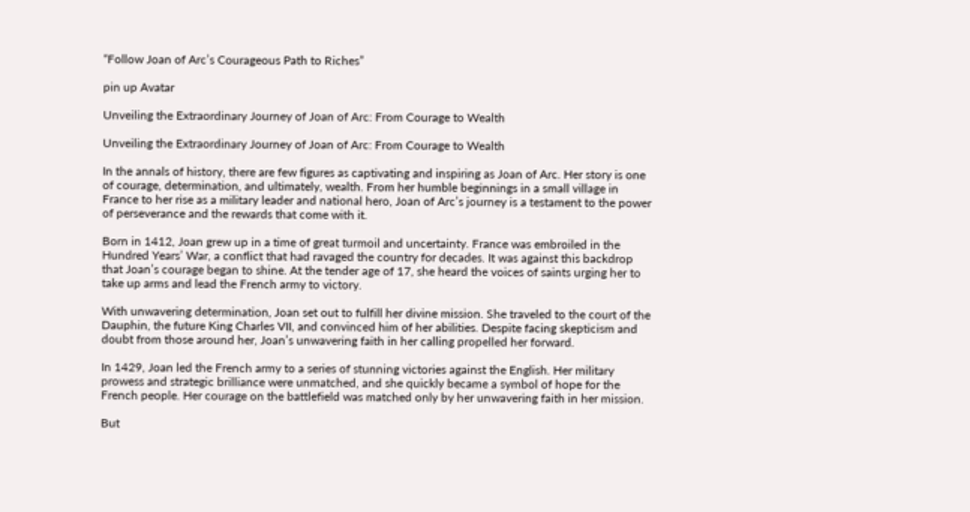“Follow Joan of Arc’s Courageous Path to Riches”

pin up Avatar

Unveiling the Extraordinary Journey of Joan of Arc: From Courage to Wealth

Unveiling the Extraordinary Journey of Joan of Arc: From Courage to Wealth

In the annals of history, there are few figures as captivating and inspiring as Joan of Arc. Her story is one of courage, determination, and ultimately, wealth. From her humble beginnings in a small village in France to her rise as a military leader and national hero, Joan of Arc’s journey is a testament to the power of perseverance and the rewards that come with it.

Born in 1412, Joan grew up in a time of great turmoil and uncertainty. France was embroiled in the Hundred Years’ War, a conflict that had ravaged the country for decades. It was against this backdrop that Joan’s courage began to shine. At the tender age of 17, she heard the voices of saints urging her to take up arms and lead the French army to victory.

With unwavering determination, Joan set out to fulfill her divine mission. She traveled to the court of the Dauphin, the future King Charles VII, and convinced him of her abilities. Despite facing skepticism and doubt from those around her, Joan’s unwavering faith in her calling propelled her forward.

In 1429, Joan led the French army to a series of stunning victories against the English. Her military prowess and strategic brilliance were unmatched, and she quickly became a symbol of hope for the French people. Her courage on the battlefield was matched only by her unwavering faith in her mission.

But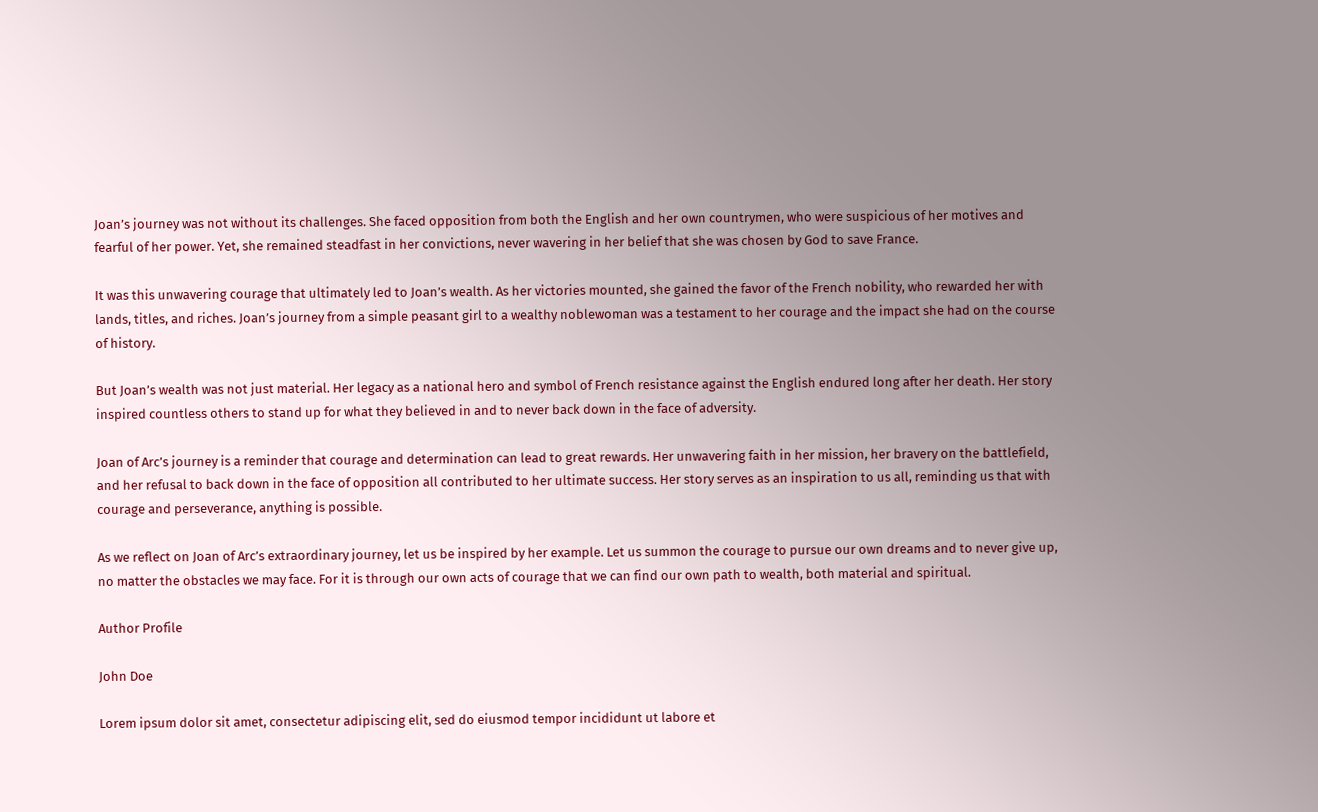Joan’s journey was not without its challenges. She faced opposition from both the English and her own countrymen, who were suspicious of her motives and fearful of her power. Yet, she remained steadfast in her convictions, never wavering in her belief that she was chosen by God to save France.

It was this unwavering courage that ultimately led to Joan’s wealth. As her victories mounted, she gained the favor of the French nobility, who rewarded her with lands, titles, and riches. Joan’s journey from a simple peasant girl to a wealthy noblewoman was a testament to her courage and the impact she had on the course of history.

But Joan’s wealth was not just material. Her legacy as a national hero and symbol of French resistance against the English endured long after her death. Her story inspired countless others to stand up for what they believed in and to never back down in the face of adversity.

Joan of Arc’s journey is a reminder that courage and determination can lead to great rewards. Her unwavering faith in her mission, her bravery on the battlefield, and her refusal to back down in the face of opposition all contributed to her ultimate success. Her story serves as an inspiration to us all, reminding us that with courage and perseverance, anything is possible.

As we reflect on Joan of Arc’s extraordinary journey, let us be inspired by her example. Let us summon the courage to pursue our own dreams and to never give up, no matter the obstacles we may face. For it is through our own acts of courage that we can find our own path to wealth, both material and spiritual.

Author Profile

John Doe

Lorem ipsum dolor sit amet, consectetur adipiscing elit, sed do eiusmod tempor incididunt ut labore et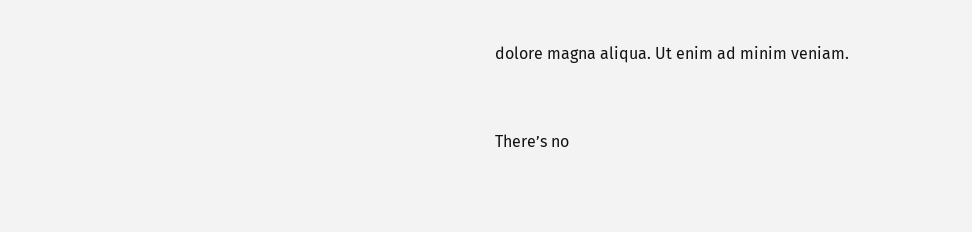dolore magna aliqua. Ut enim ad minim veniam.


There’s no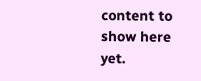content to show here yet.